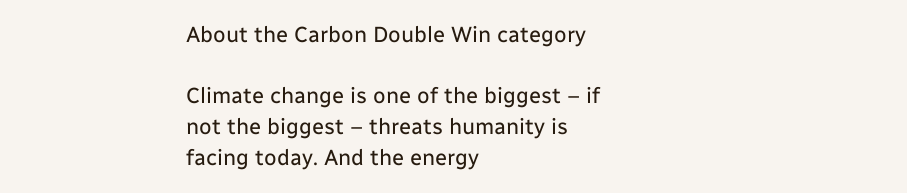About the Carbon Double Win category

Climate change is one of the biggest – if not the biggest – threats humanity is facing today. And the energy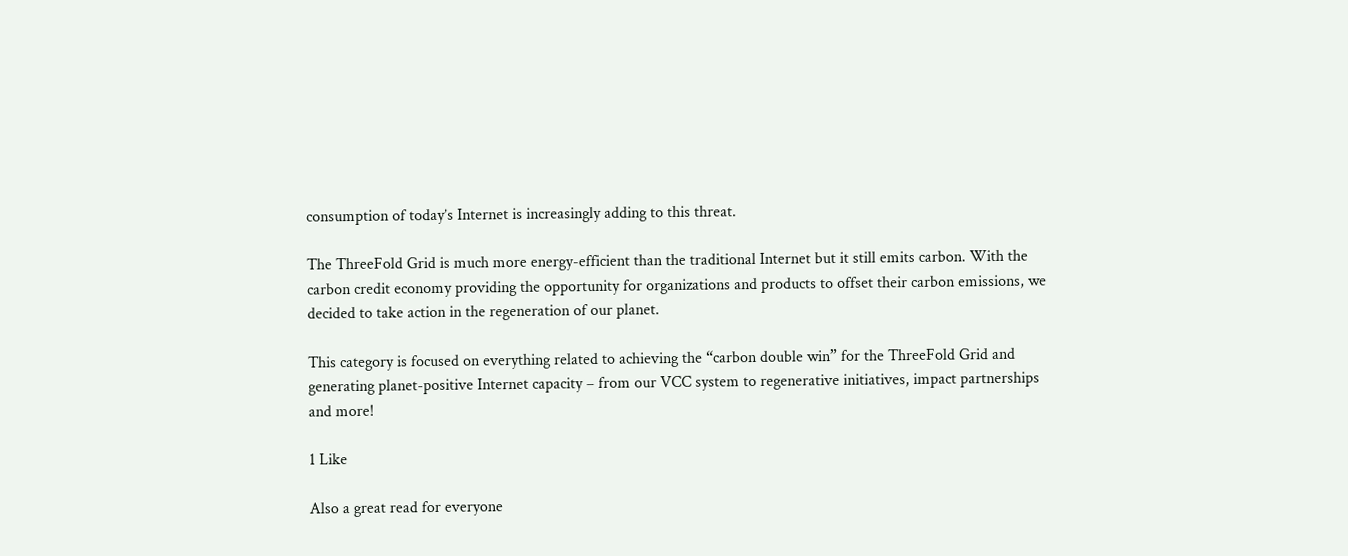consumption of today’s Internet is increasingly adding to this threat.

The ThreeFold Grid is much more energy-efficient than the traditional Internet but it still emits carbon. With the carbon credit economy providing the opportunity for organizations and products to offset their carbon emissions, we decided to take action in the regeneration of our planet.

This category is focused on everything related to achieving the “carbon double win” for the ThreeFold Grid and generating planet-positive Internet capacity – from our VCC system to regenerative initiatives, impact partnerships and more!

1 Like

Also a great read for everyone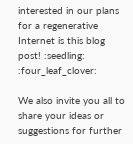interested in our plans for a regenerative Internet is this blog post! :seedling: :four_leaf_clover:

We also invite you all to share your ideas or suggestions for further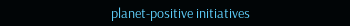planet-positive initiatives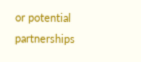or potential partnerships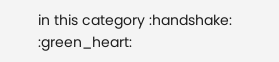in this category :handshake: :green_heart: